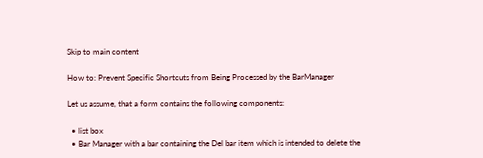Skip to main content

How to: Prevent Specific Shortcuts from Being Processed by the BarManager

Let us assume, that a form contains the following components:

  • list box
  • Bar Manager with a bar containing the Del bar item which is intended to delete the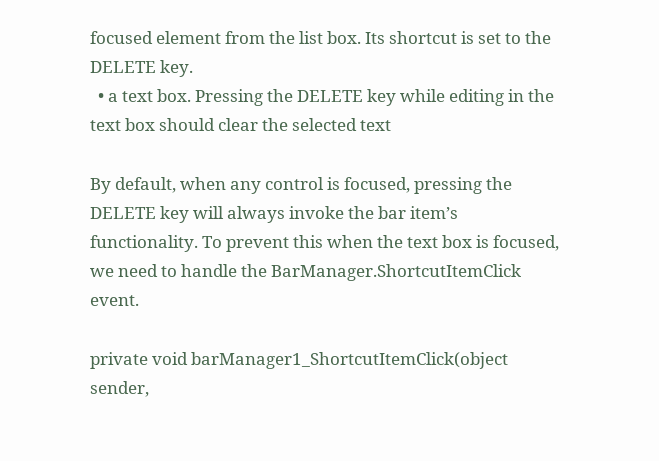focused element from the list box. Its shortcut is set to the DELETE key.
  • a text box. Pressing the DELETE key while editing in the text box should clear the selected text

By default, when any control is focused, pressing the DELETE key will always invoke the bar item’s functionality. To prevent this when the text box is focused, we need to handle the BarManager.ShortcutItemClick event.

private void barManager1_ShortcutItemClick(object sender,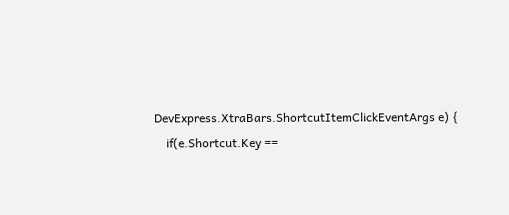DevExpress.XtraBars.ShortcutItemClickEventArgs e) {
    if(e.Shortcut.Key ==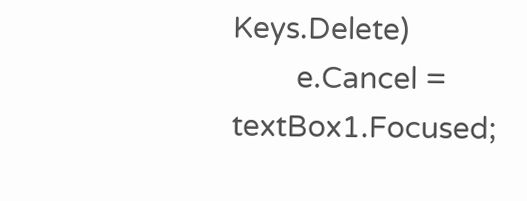Keys.Delete)
        e.Cancel = textBox1.Focused;